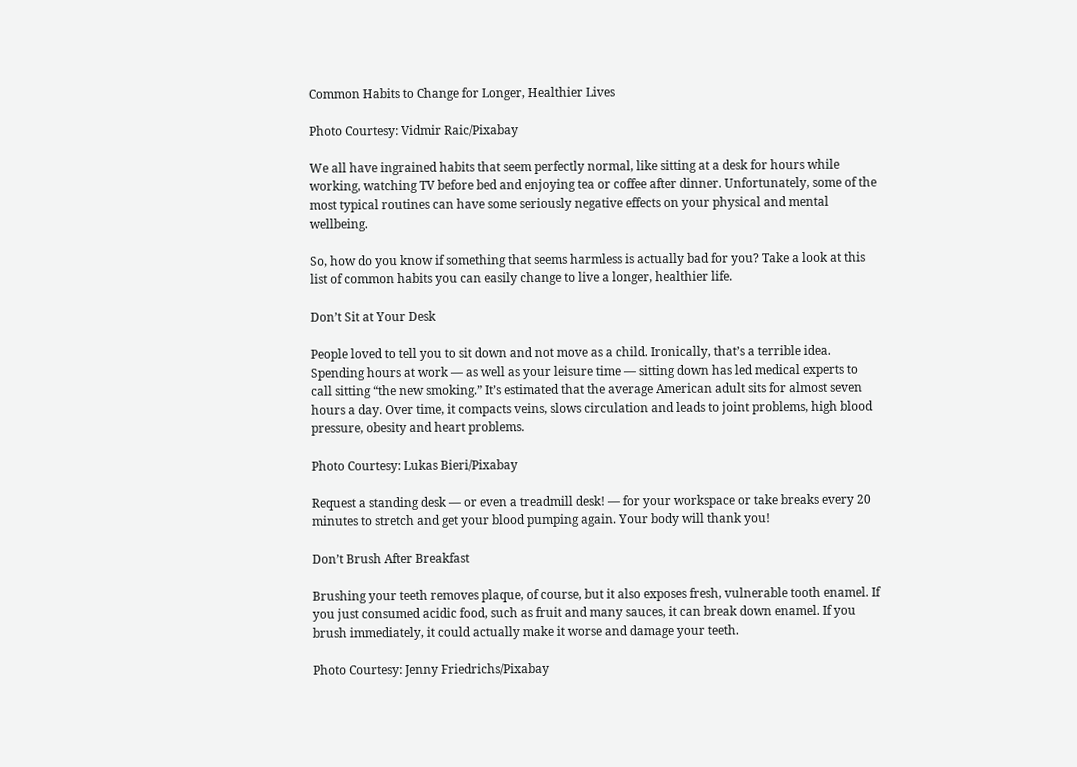Common Habits to Change for Longer, Healthier Lives

Photo Courtesy: Vidmir Raic/Pixabay

We all have ingrained habits that seem perfectly normal, like sitting at a desk for hours while working, watching TV before bed and enjoying tea or coffee after dinner. Unfortunately, some of the most typical routines can have some seriously negative effects on your physical and mental wellbeing.

So, how do you know if something that seems harmless is actually bad for you? Take a look at this list of common habits you can easily change to live a longer, healthier life.

Don’t Sit at Your Desk

People loved to tell you to sit down and not move as a child. Ironically, that’s a terrible idea. Spending hours at work — as well as your leisure time — sitting down has led medical experts to call sitting “the new smoking.” It’s estimated that the average American adult sits for almost seven hours a day. Over time, it compacts veins, slows circulation and leads to joint problems, high blood pressure, obesity and heart problems.

Photo Courtesy: Lukas Bieri/Pixabay

Request a standing desk — or even a treadmill desk! — for your workspace or take breaks every 20 minutes to stretch and get your blood pumping again. Your body will thank you!

Don’t Brush After Breakfast

Brushing your teeth removes plaque, of course, but it also exposes fresh, vulnerable tooth enamel. If you just consumed acidic food, such as fruit and many sauces, it can break down enamel. If you brush immediately, it could actually make it worse and damage your teeth.

Photo Courtesy: Jenny Friedrichs/Pixabay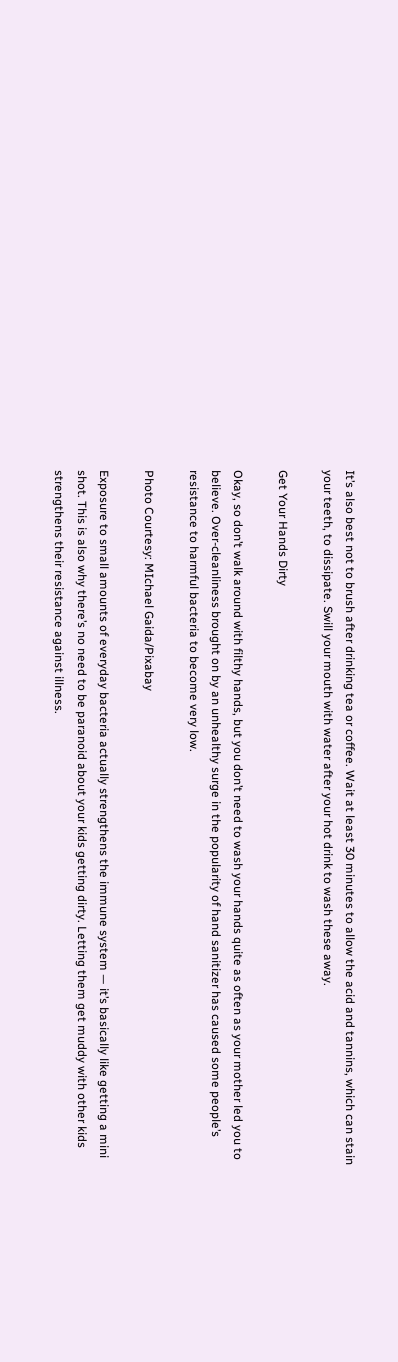It’s also best not to brush after drinking tea or coffee. Wait at least 30 minutes to allow the acid and tannins, which can stain your teeth, to dissipate. Swill your mouth with water after your hot drink to wash these away.

Get Your Hands Dirty

Okay, so don’t walk around with filthy hands, but you don’t need to wash your hands quite as often as your mother led you to believe. Over-cleanliness brought on by an unhealthy surge in the popularity of hand sanitizer has caused some people’s resistance to harmful bacteria to become very low.

Photo Courtesy: MIchael Gaida/Pixabay

Exposure to small amounts of everyday bacteria actually strengthens the immune system — it’s basically like getting a mini shot. This is also why there’s no need to be paranoid about your kids getting dirty. Letting them get muddy with other kids strengthens their resistance against illness.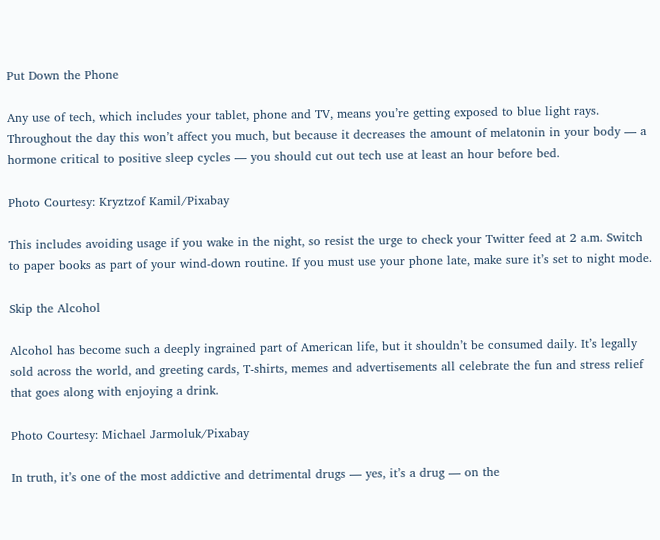Put Down the Phone

Any use of tech, which includes your tablet, phone and TV, means you’re getting exposed to blue light rays. Throughout the day this won’t affect you much, but because it decreases the amount of melatonin in your body — a hormone critical to positive sleep cycles — you should cut out tech use at least an hour before bed.

Photo Courtesy: Kryztzof Kamil/Pixabay

This includes avoiding usage if you wake in the night, so resist the urge to check your Twitter feed at 2 a.m. Switch to paper books as part of your wind-down routine. If you must use your phone late, make sure it’s set to night mode.

Skip the Alcohol

Alcohol has become such a deeply ingrained part of American life, but it shouldn’t be consumed daily. It’s legally sold across the world, and greeting cards, T-shirts, memes and advertisements all celebrate the fun and stress relief that goes along with enjoying a drink.

Photo Courtesy: Michael Jarmoluk/Pixabay

In truth, it’s one of the most addictive and detrimental drugs — yes, it’s a drug — on the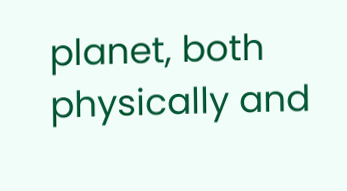planet, both physically and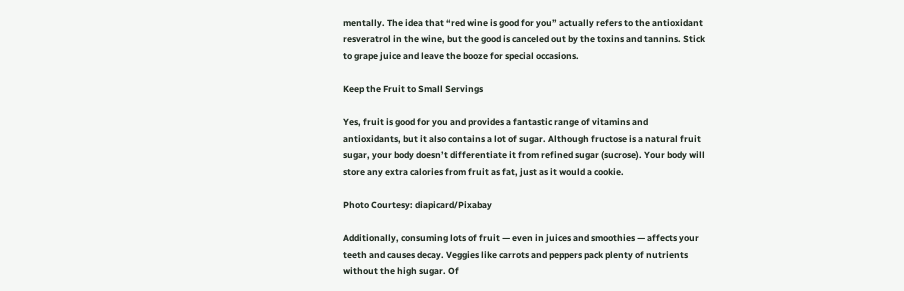mentally. The idea that “red wine is good for you” actually refers to the antioxidant resveratrol in the wine, but the good is canceled out by the toxins and tannins. Stick to grape juice and leave the booze for special occasions.

Keep the Fruit to Small Servings

Yes, fruit is good for you and provides a fantastic range of vitamins and antioxidants, but it also contains a lot of sugar. Although fructose is a natural fruit sugar, your body doesn’t differentiate it from refined sugar (sucrose). Your body will store any extra calories from fruit as fat, just as it would a cookie.

Photo Courtesy: diapicard/Pixabay

Additionally, consuming lots of fruit — even in juices and smoothies — affects your teeth and causes decay. Veggies like carrots and peppers pack plenty of nutrients without the high sugar. Of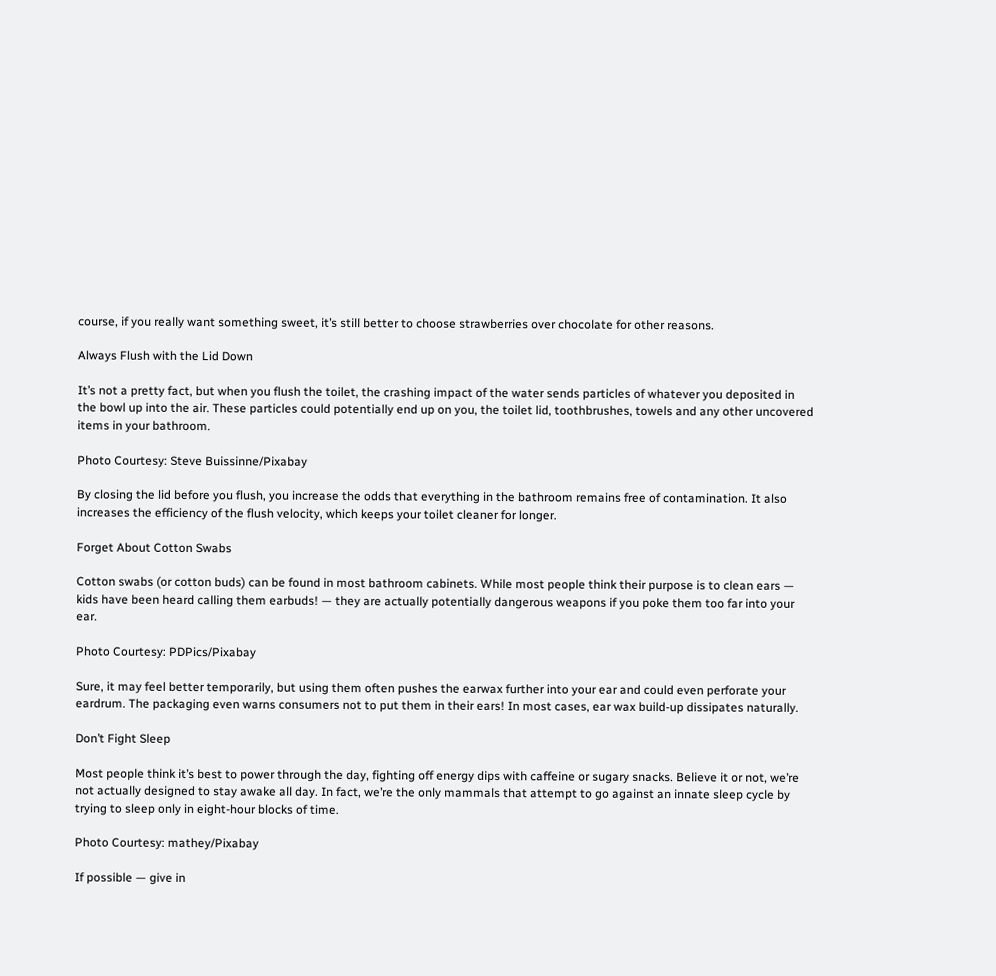course, if you really want something sweet, it’s still better to choose strawberries over chocolate for other reasons.

Always Flush with the Lid Down

It’s not a pretty fact, but when you flush the toilet, the crashing impact of the water sends particles of whatever you deposited in the bowl up into the air. These particles could potentially end up on you, the toilet lid, toothbrushes, towels and any other uncovered items in your bathroom.

Photo Courtesy: Steve Buissinne/Pixabay

By closing the lid before you flush, you increase the odds that everything in the bathroom remains free of contamination. It also increases the efficiency of the flush velocity, which keeps your toilet cleaner for longer.

Forget About Cotton Swabs

Cotton swabs (or cotton buds) can be found in most bathroom cabinets. While most people think their purpose is to clean ears — kids have been heard calling them earbuds! — they are actually potentially dangerous weapons if you poke them too far into your ear.

Photo Courtesy: PDPics/Pixabay

Sure, it may feel better temporarily, but using them often pushes the earwax further into your ear and could even perforate your eardrum. The packaging even warns consumers not to put them in their ears! In most cases, ear wax build-up dissipates naturally.

Don’t Fight Sleep

Most people think it’s best to power through the day, fighting off energy dips with caffeine or sugary snacks. Believe it or not, we’re not actually designed to stay awake all day. In fact, we’re the only mammals that attempt to go against an innate sleep cycle by trying to sleep only in eight-hour blocks of time.

Photo Courtesy: mathey/Pixabay

If possible — give in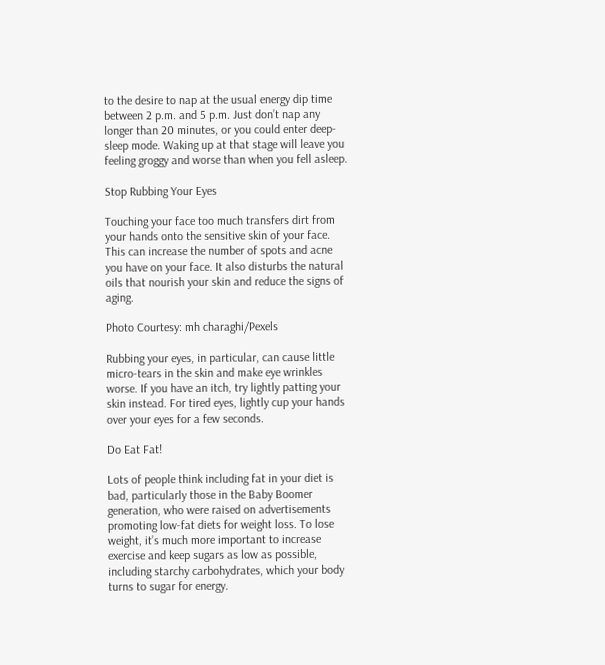to the desire to nap at the usual energy dip time between 2 p.m. and 5 p.m. Just don’t nap any longer than 20 minutes, or you could enter deep-sleep mode. Waking up at that stage will leave you feeling groggy and worse than when you fell asleep.

Stop Rubbing Your Eyes

Touching your face too much transfers dirt from your hands onto the sensitive skin of your face. This can increase the number of spots and acne you have on your face. It also disturbs the natural oils that nourish your skin and reduce the signs of aging.

Photo Courtesy: mh charaghi/Pexels

Rubbing your eyes, in particular, can cause little micro-tears in the skin and make eye wrinkles worse. If you have an itch, try lightly patting your skin instead. For tired eyes, lightly cup your hands over your eyes for a few seconds.

Do Eat Fat!

Lots of people think including fat in your diet is bad, particularly those in the Baby Boomer generation, who were raised on advertisements promoting low-fat diets for weight loss. To lose weight, it’s much more important to increase exercise and keep sugars as low as possible, including starchy carbohydrates, which your body turns to sugar for energy.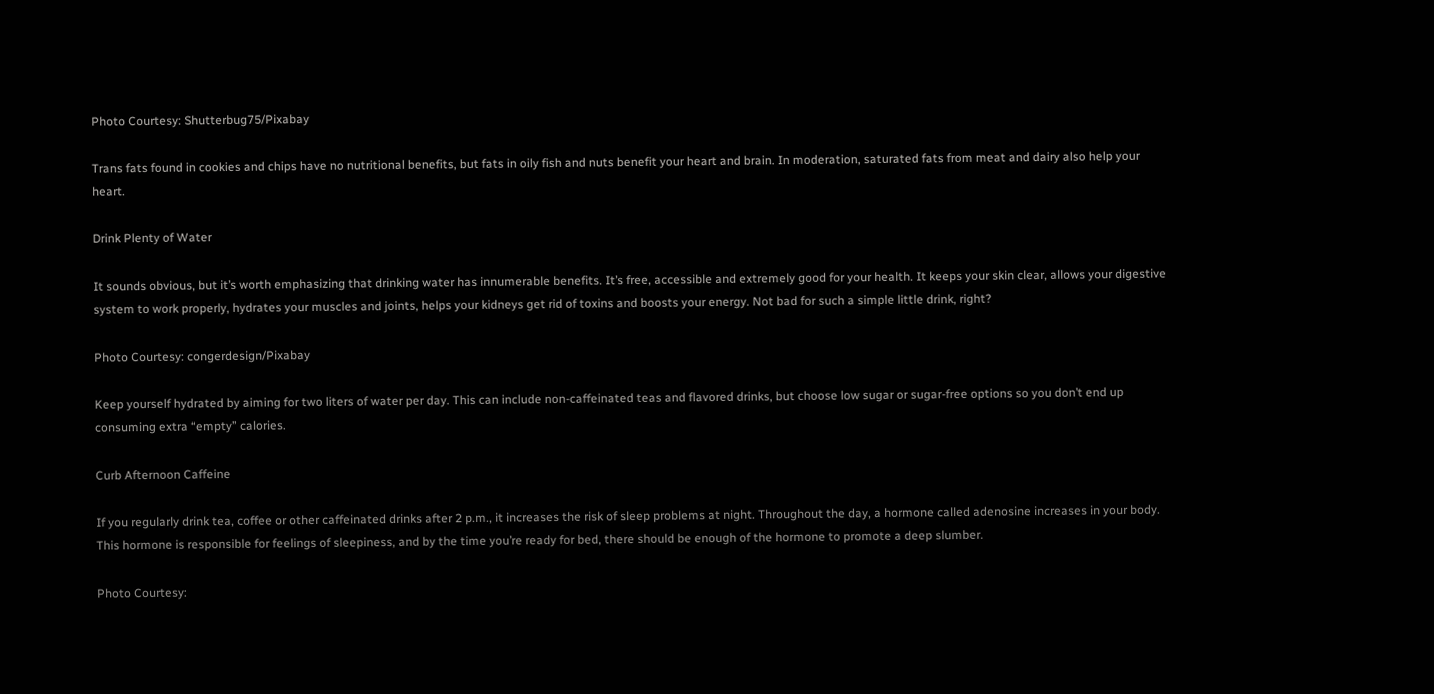Photo Courtesy: Shutterbug75/Pixabay

Trans fats found in cookies and chips have no nutritional benefits, but fats in oily fish and nuts benefit your heart and brain. In moderation, saturated fats from meat and dairy also help your heart.

Drink Plenty of Water

It sounds obvious, but it’s worth emphasizing that drinking water has innumerable benefits. It’s free, accessible and extremely good for your health. It keeps your skin clear, allows your digestive system to work properly, hydrates your muscles and joints, helps your kidneys get rid of toxins and boosts your energy. Not bad for such a simple little drink, right?

Photo Courtesy: congerdesign/Pixabay

Keep yourself hydrated by aiming for two liters of water per day. This can include non-caffeinated teas and flavored drinks, but choose low sugar or sugar-free options so you don’t end up consuming extra “empty” calories.

Curb Afternoon Caffeine

If you regularly drink tea, coffee or other caffeinated drinks after 2 p.m., it increases the risk of sleep problems at night. Throughout the day, a hormone called adenosine increases in your body. This hormone is responsible for feelings of sleepiness, and by the time you’re ready for bed, there should be enough of the hormone to promote a deep slumber.

Photo Courtesy: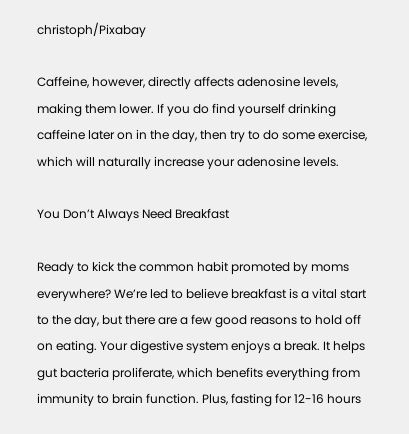christoph/Pixabay

Caffeine, however, directly affects adenosine levels, making them lower. If you do find yourself drinking caffeine later on in the day, then try to do some exercise, which will naturally increase your adenosine levels.

You Don’t Always Need Breakfast

Ready to kick the common habit promoted by moms everywhere? We’re led to believe breakfast is a vital start to the day, but there are a few good reasons to hold off on eating. Your digestive system enjoys a break. It helps gut bacteria proliferate, which benefits everything from immunity to brain function. Plus, fasting for 12-16 hours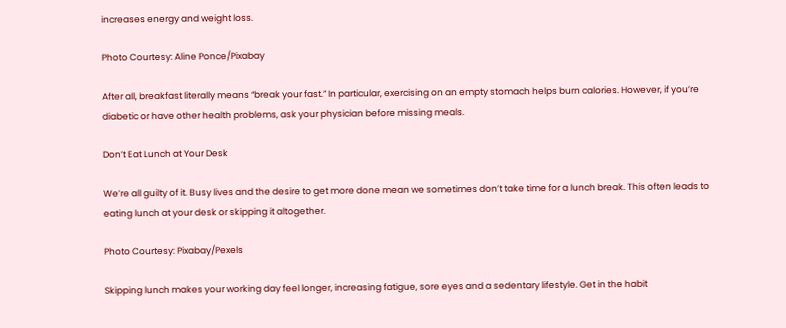increases energy and weight loss.

Photo Courtesy: Aline Ponce/Pixabay

After all, breakfast literally means “break your fast.” In particular, exercising on an empty stomach helps burn calories. However, if you’re diabetic or have other health problems, ask your physician before missing meals.

Don’t Eat Lunch at Your Desk

We’re all guilty of it. Busy lives and the desire to get more done mean we sometimes don’t take time for a lunch break. This often leads to eating lunch at your desk or skipping it altogether.

Photo Courtesy: Pixabay/Pexels

Skipping lunch makes your working day feel longer, increasing fatigue, sore eyes and a sedentary lifestyle. Get in the habit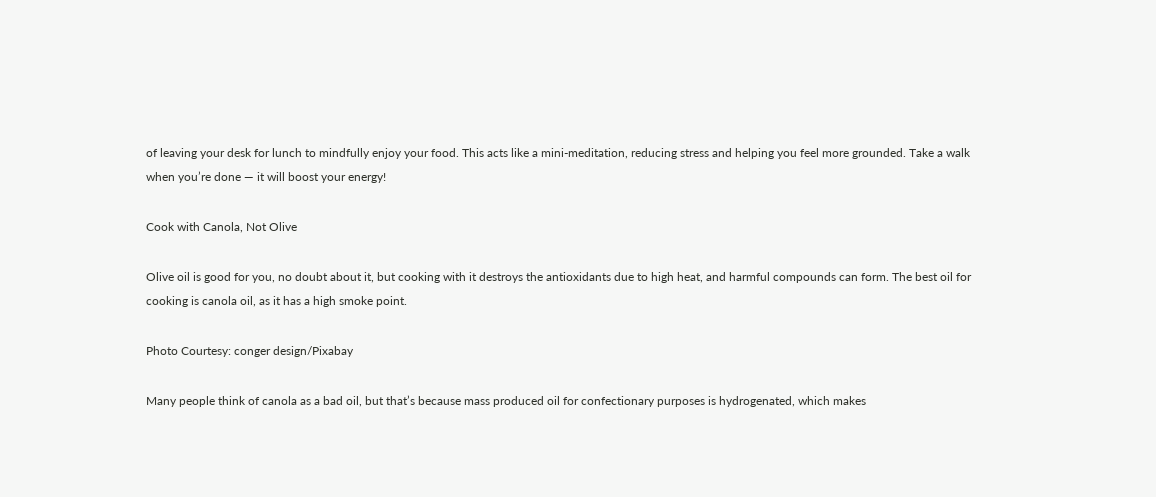of leaving your desk for lunch to mindfully enjoy your food. This acts like a mini-meditation, reducing stress and helping you feel more grounded. Take a walk when you’re done — it will boost your energy!

Cook with Canola, Not Olive

Olive oil is good for you, no doubt about it, but cooking with it destroys the antioxidants due to high heat, and harmful compounds can form. The best oil for cooking is canola oil, as it has a high smoke point.

Photo Courtesy: conger design/Pixabay

Many people think of canola as a bad oil, but that’s because mass produced oil for confectionary purposes is hydrogenated, which makes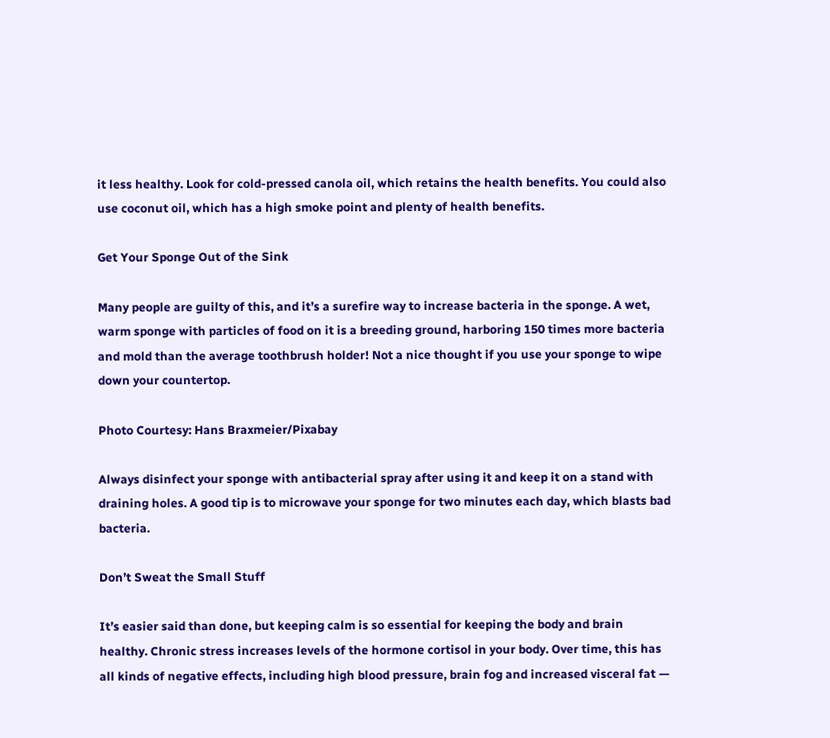it less healthy. Look for cold-pressed canola oil, which retains the health benefits. You could also use coconut oil, which has a high smoke point and plenty of health benefits.

Get Your Sponge Out of the Sink

Many people are guilty of this, and it’s a surefire way to increase bacteria in the sponge. A wet, warm sponge with particles of food on it is a breeding ground, harboring 150 times more bacteria and mold than the average toothbrush holder! Not a nice thought if you use your sponge to wipe down your countertop.

Photo Courtesy: Hans Braxmeier/Pixabay

Always disinfect your sponge with antibacterial spray after using it and keep it on a stand with draining holes. A good tip is to microwave your sponge for two minutes each day, which blasts bad bacteria.

Don’t Sweat the Small Stuff

It’s easier said than done, but keeping calm is so essential for keeping the body and brain healthy. Chronic stress increases levels of the hormone cortisol in your body. Over time, this has all kinds of negative effects, including high blood pressure, brain fog and increased visceral fat —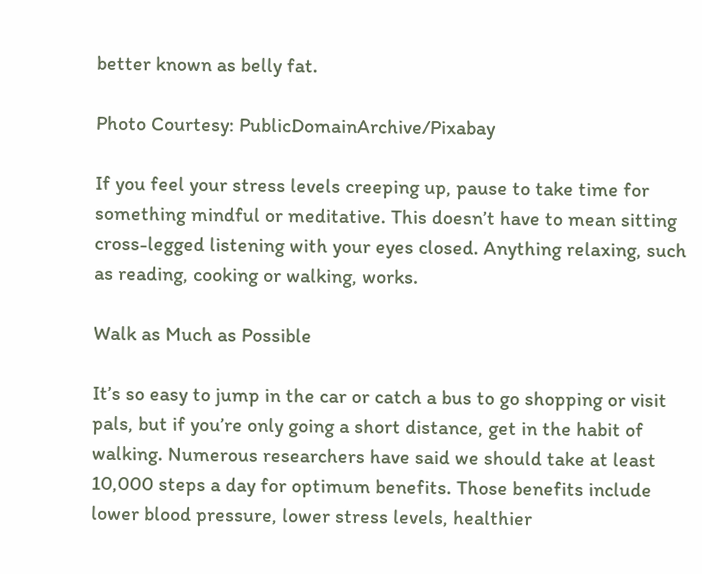better known as belly fat.

Photo Courtesy: PublicDomainArchive/Pixabay

If you feel your stress levels creeping up, pause to take time for something mindful or meditative. This doesn’t have to mean sitting cross-legged listening with your eyes closed. Anything relaxing, such as reading, cooking or walking, works.

Walk as Much as Possible

It’s so easy to jump in the car or catch a bus to go shopping or visit pals, but if you’re only going a short distance, get in the habit of walking. Numerous researchers have said we should take at least 10,000 steps a day for optimum benefits. Those benefits include lower blood pressure, lower stress levels, healthier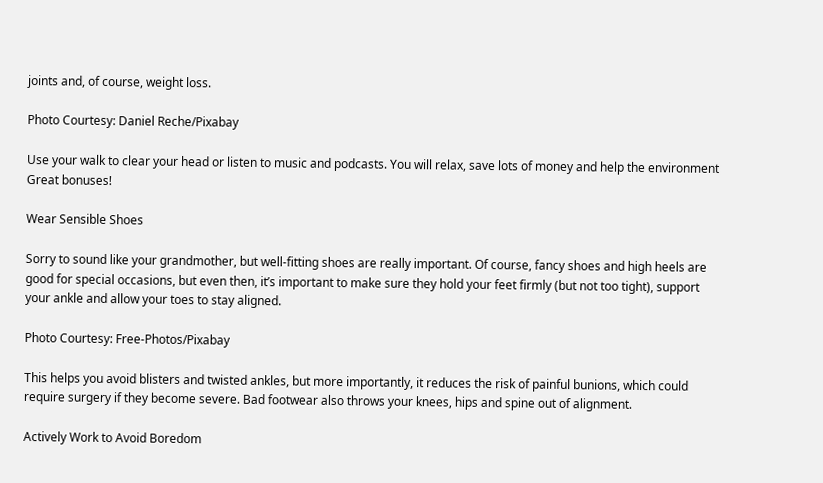joints and, of course, weight loss.

Photo Courtesy: Daniel Reche/Pixabay

Use your walk to clear your head or listen to music and podcasts. You will relax, save lots of money and help the environment Great bonuses!

Wear Sensible Shoes

Sorry to sound like your grandmother, but well-fitting shoes are really important. Of course, fancy shoes and high heels are good for special occasions, but even then, it’s important to make sure they hold your feet firmly (but not too tight), support your ankle and allow your toes to stay aligned.

Photo Courtesy: Free-Photos/Pixabay

This helps you avoid blisters and twisted ankles, but more importantly, it reduces the risk of painful bunions, which could require surgery if they become severe. Bad footwear also throws your knees, hips and spine out of alignment.

Actively Work to Avoid Boredom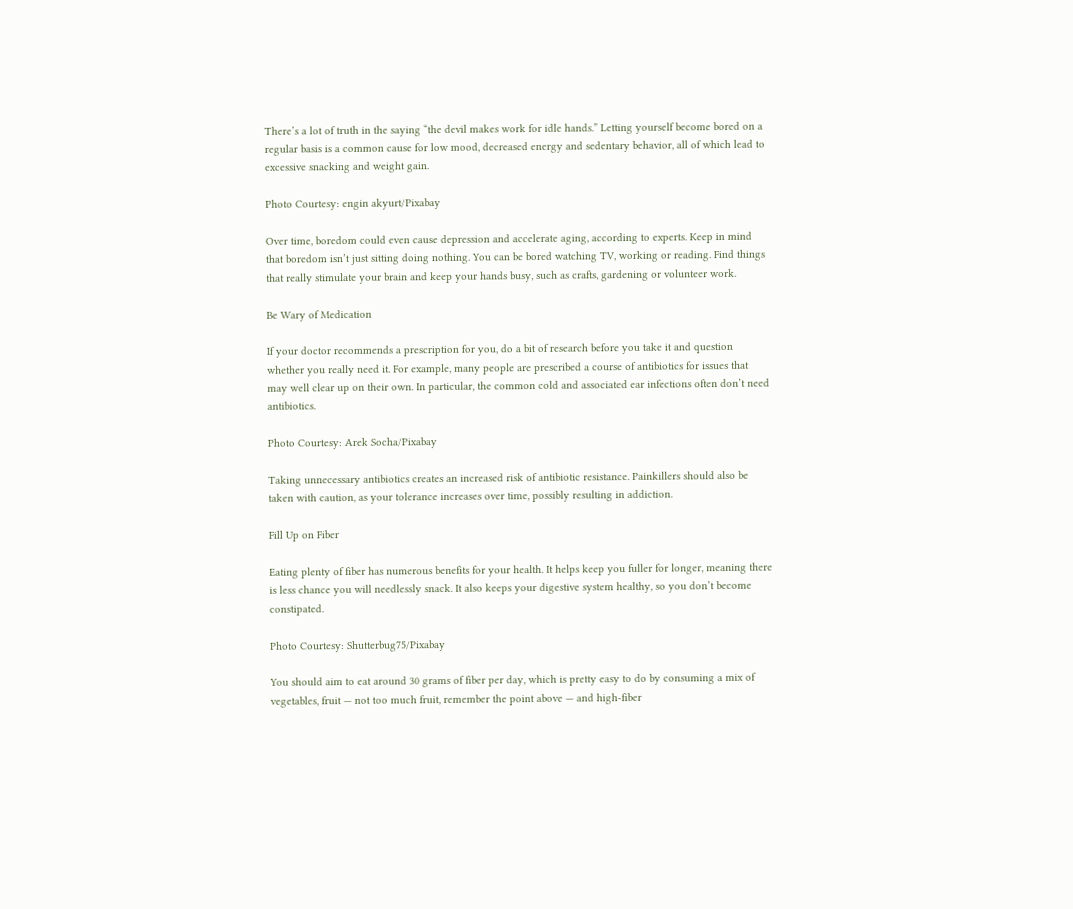There’s a lot of truth in the saying “the devil makes work for idle hands.” Letting yourself become bored on a regular basis is a common cause for low mood, decreased energy and sedentary behavior, all of which lead to excessive snacking and weight gain.

Photo Courtesy: engin akyurt/Pixabay

Over time, boredom could even cause depression and accelerate aging, according to experts. Keep in mind that boredom isn’t just sitting doing nothing. You can be bored watching TV, working or reading. Find things that really stimulate your brain and keep your hands busy, such as crafts, gardening or volunteer work.

Be Wary of Medication

If your doctor recommends a prescription for you, do a bit of research before you take it and question whether you really need it. For example, many people are prescribed a course of antibiotics for issues that may well clear up on their own. In particular, the common cold and associated ear infections often don’t need antibiotics.

Photo Courtesy: Arek Socha/Pixabay

Taking unnecessary antibiotics creates an increased risk of antibiotic resistance. Painkillers should also be taken with caution, as your tolerance increases over time, possibly resulting in addiction.

Fill Up on Fiber

Eating plenty of fiber has numerous benefits for your health. It helps keep you fuller for longer, meaning there is less chance you will needlessly snack. It also keeps your digestive system healthy, so you don’t become constipated.

Photo Courtesy: Shutterbug75/Pixabay

You should aim to eat around 30 grams of fiber per day, which is pretty easy to do by consuming a mix of vegetables, fruit — not too much fruit, remember the point above — and high-fiber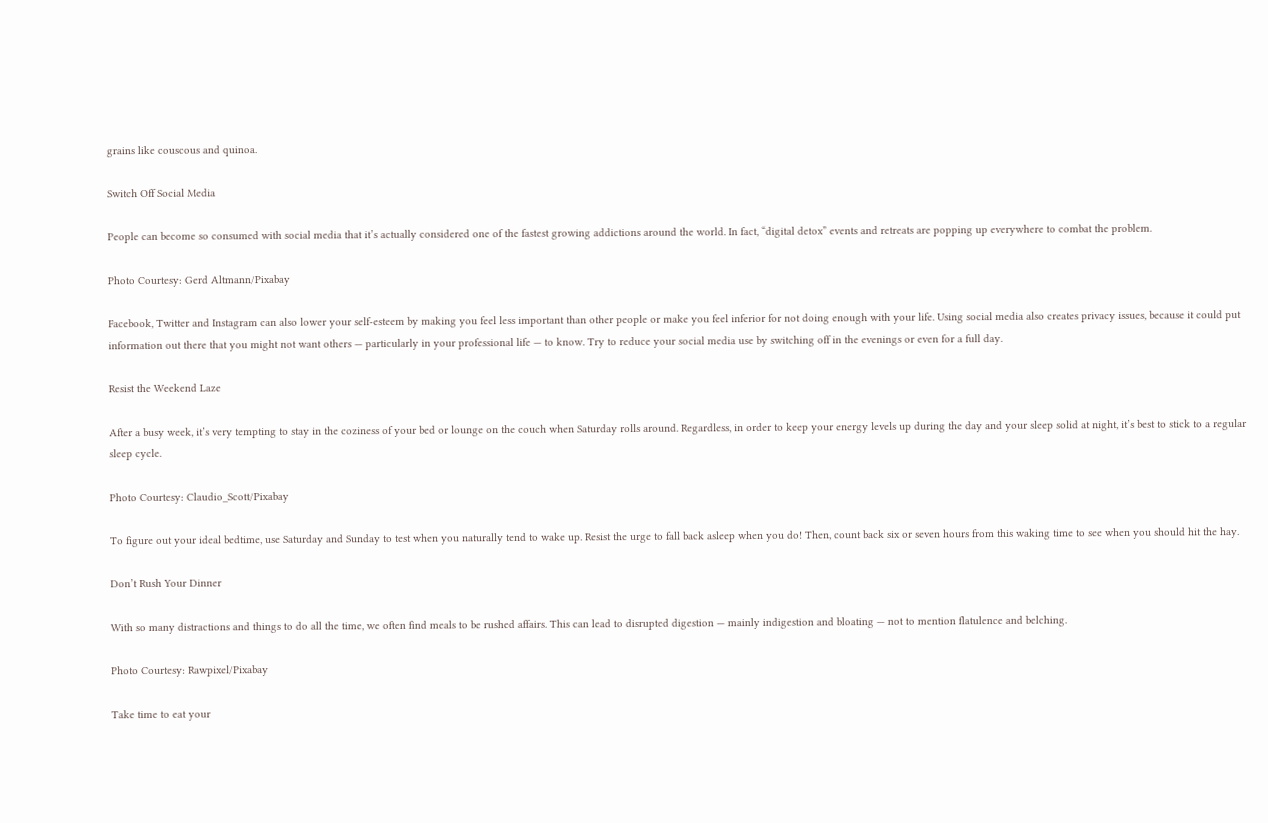grains like couscous and quinoa.

Switch Off Social Media

People can become so consumed with social media that it’s actually considered one of the fastest growing addictions around the world. In fact, “digital detox” events and retreats are popping up everywhere to combat the problem.

Photo Courtesy: Gerd Altmann/Pixabay

Facebook, Twitter and Instagram can also lower your self-esteem by making you feel less important than other people or make you feel inferior for not doing enough with your life. Using social media also creates privacy issues, because it could put information out there that you might not want others — particularly in your professional life — to know. Try to reduce your social media use by switching off in the evenings or even for a full day.

Resist the Weekend Laze

After a busy week, it’s very tempting to stay in the coziness of your bed or lounge on the couch when Saturday rolls around. Regardless, in order to keep your energy levels up during the day and your sleep solid at night, it’s best to stick to a regular sleep cycle.

Photo Courtesy: Claudio_Scott/Pixabay

To figure out your ideal bedtime, use Saturday and Sunday to test when you naturally tend to wake up. Resist the urge to fall back asleep when you do! Then, count back six or seven hours from this waking time to see when you should hit the hay.

Don’t Rush Your Dinner

With so many distractions and things to do all the time, we often find meals to be rushed affairs. This can lead to disrupted digestion — mainly indigestion and bloating — not to mention flatulence and belching.

Photo Courtesy: Rawpixel/Pixabay

Take time to eat your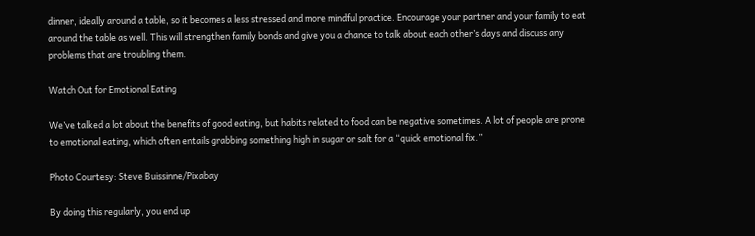dinner, ideally around a table, so it becomes a less stressed and more mindful practice. Encourage your partner and your family to eat around the table as well. This will strengthen family bonds and give you a chance to talk about each other’s days and discuss any problems that are troubling them.

Watch Out for Emotional Eating

We’ve talked a lot about the benefits of good eating, but habits related to food can be negative sometimes. A lot of people are prone to emotional eating, which often entails grabbing something high in sugar or salt for a “quick emotional fix.”

Photo Courtesy: Steve Buissinne/Pixabay

By doing this regularly, you end up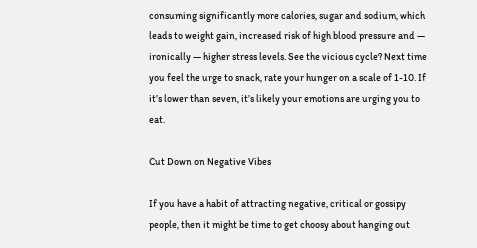consuming significantly more calories, sugar and sodium, which leads to weight gain, increased risk of high blood pressure and — ironically — higher stress levels. See the vicious cycle? Next time you feel the urge to snack, rate your hunger on a scale of 1-10. If it’s lower than seven, it’s likely your emotions are urging you to eat.

Cut Down on Negative Vibes

If you have a habit of attracting negative, critical or gossipy people, then it might be time to get choosy about hanging out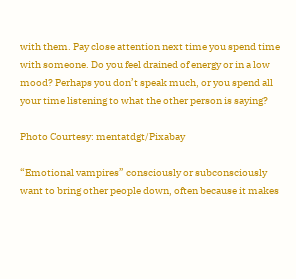with them. Pay close attention next time you spend time with someone. Do you feel drained of energy or in a low mood? Perhaps you don’t speak much, or you spend all your time listening to what the other person is saying?

Photo Courtesy: mentatdgt/Pixabay

“Emotional vampires” consciously or subconsciously want to bring other people down, often because it makes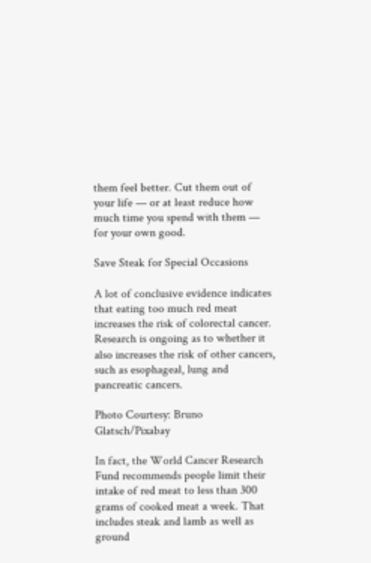them feel better. Cut them out of your life — or at least reduce how much time you spend with them — for your own good.

Save Steak for Special Occasions

A lot of conclusive evidence indicates that eating too much red meat increases the risk of colorectal cancer. Research is ongoing as to whether it also increases the risk of other cancers, such as esophageal, lung and pancreatic cancers.

Photo Courtesy: Bruno Glatsch/Pixabay

In fact, the World Cancer Research Fund recommends people limit their intake of red meat to less than 300 grams of cooked meat a week. That includes steak and lamb as well as ground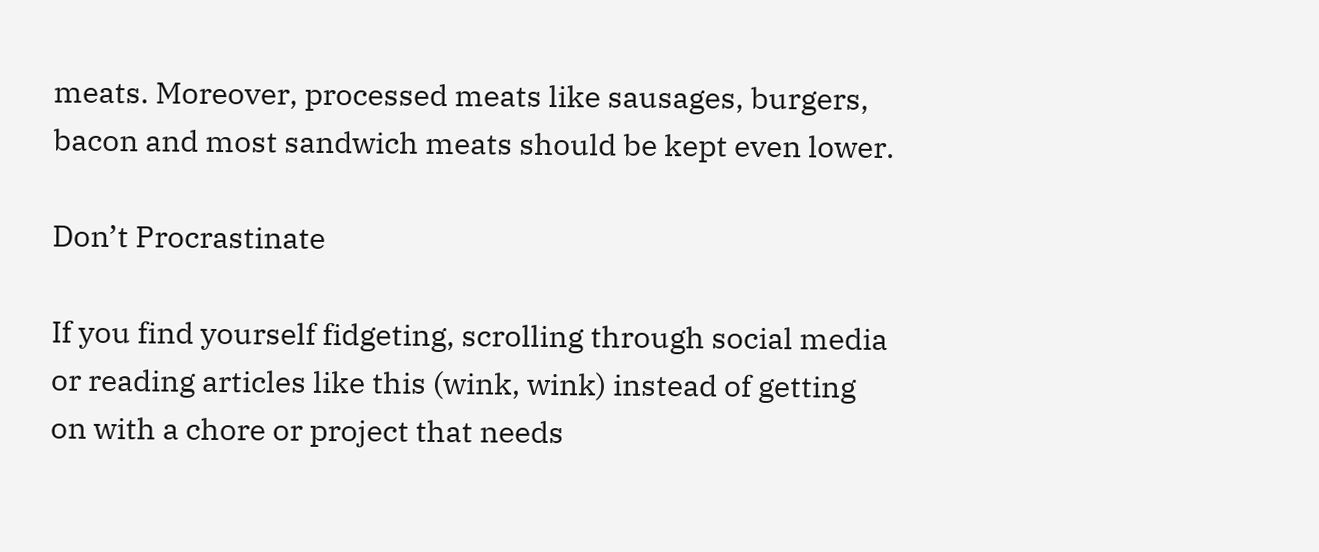meats. Moreover, processed meats like sausages, burgers, bacon and most sandwich meats should be kept even lower.

Don’t Procrastinate

If you find yourself fidgeting, scrolling through social media or reading articles like this (wink, wink) instead of getting on with a chore or project that needs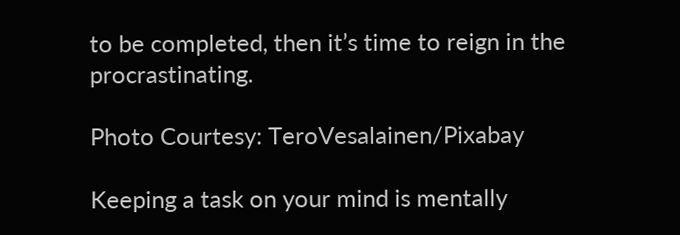to be completed, then it’s time to reign in the procrastinating.

Photo Courtesy: TeroVesalainen/Pixabay

Keeping a task on your mind is mentally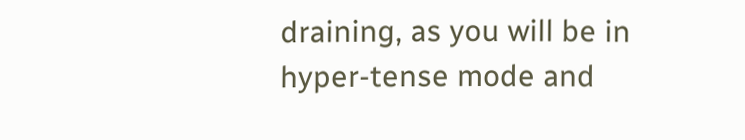draining, as you will be in hyper-tense mode and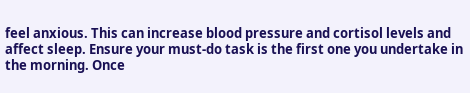feel anxious. This can increase blood pressure and cortisol levels and affect sleep. Ensure your must-do task is the first one you undertake in the morning. Once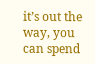it’s out the way, you can spend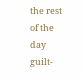the rest of the day guilt-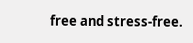free and stress-free.